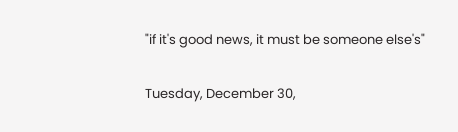"if it's good news, it must be someone else's"

Tuesday, December 30,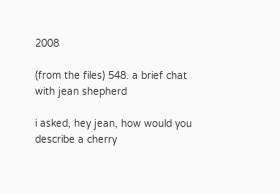2008

(from the files) 548. a brief chat with jean shepherd

i asked, hey jean, how would you describe a cherry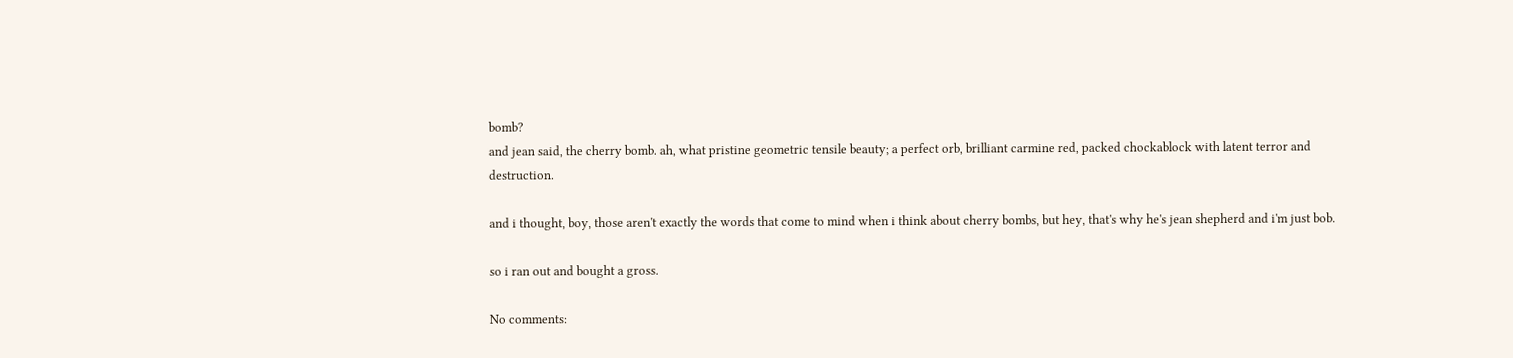bomb?
and jean said, the cherry bomb. ah, what pristine geometric tensile beauty; a perfect orb, brilliant carmine red, packed chockablock with latent terror and destruction.

and i thought, boy, those aren't exactly the words that come to mind when i think about cherry bombs, but hey, that's why he's jean shepherd and i'm just bob.

so i ran out and bought a gross.

No comments: